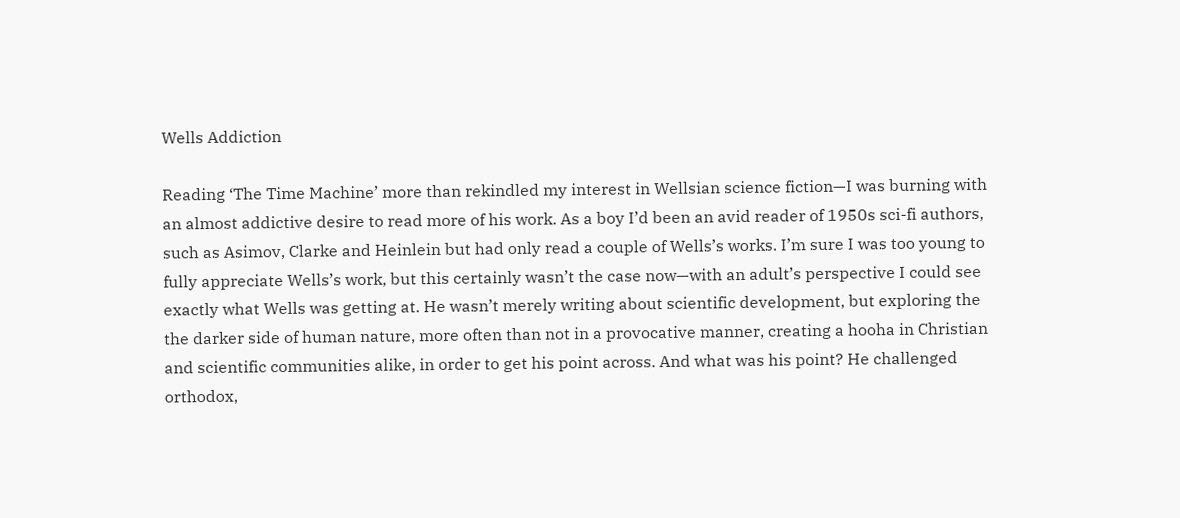Wells Addiction

Reading ‘The Time Machine’ more than rekindled my interest in Wellsian science fiction—I was burning with an almost addictive desire to read more of his work. As a boy I’d been an avid reader of 1950s sci-fi authors, such as Asimov, Clarke and Heinlein but had only read a couple of Wells’s works. I’m sure I was too young to fully appreciate Wells’s work, but this certainly wasn’t the case now—with an adult’s perspective I could see exactly what Wells was getting at. He wasn’t merely writing about scientific development, but exploring the the darker side of human nature, more often than not in a provocative manner, creating a hooha in Christian and scientific communities alike, in order to get his point across. And what was his point? He challenged orthodox,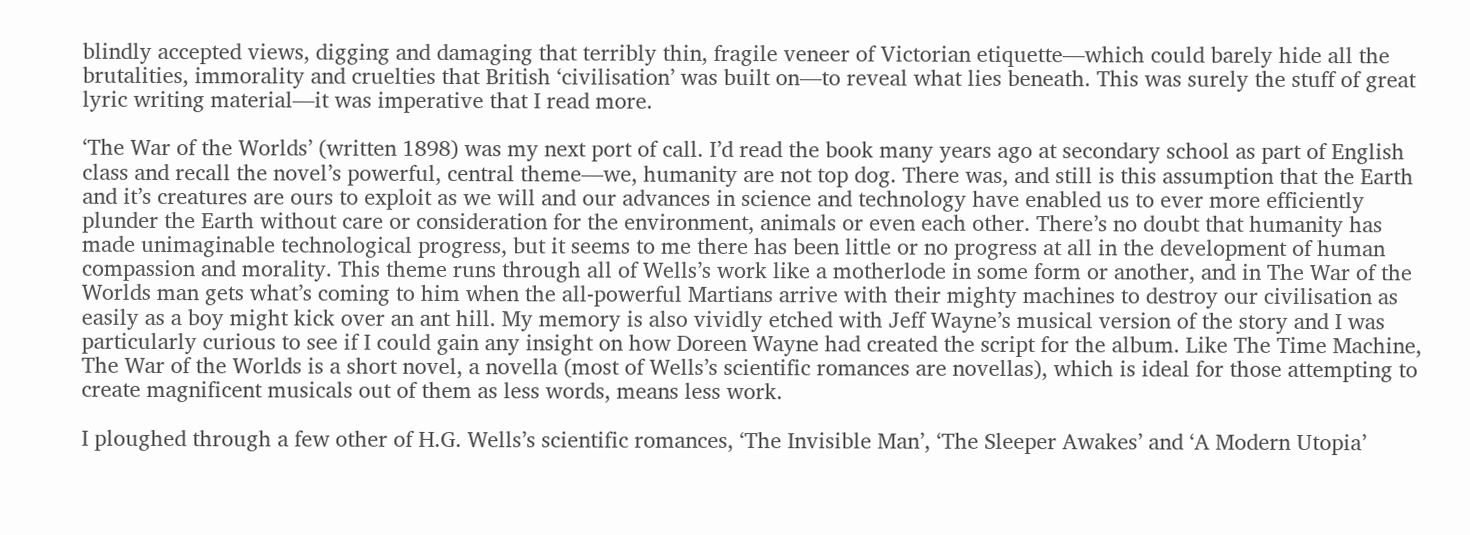blindly accepted views, digging and damaging that terribly thin, fragile veneer of Victorian etiquette—which could barely hide all the brutalities, immorality and cruelties that British ‘civilisation’ was built on—to reveal what lies beneath. This was surely the stuff of great lyric writing material—it was imperative that I read more.

‘The War of the Worlds’ (written 1898) was my next port of call. I’d read the book many years ago at secondary school as part of English class and recall the novel’s powerful, central theme—we, humanity are not top dog. There was, and still is this assumption that the Earth and it’s creatures are ours to exploit as we will and our advances in science and technology have enabled us to ever more efficiently plunder the Earth without care or consideration for the environment, animals or even each other. There’s no doubt that humanity has made unimaginable technological progress, but it seems to me there has been little or no progress at all in the development of human compassion and morality. This theme runs through all of Wells’s work like a motherlode in some form or another, and in The War of the Worlds man gets what’s coming to him when the all-powerful Martians arrive with their mighty machines to destroy our civilisation as easily as a boy might kick over an ant hill. My memory is also vividly etched with Jeff Wayne’s musical version of the story and I was particularly curious to see if I could gain any insight on how Doreen Wayne had created the script for the album. Like The Time Machine, The War of the Worlds is a short novel, a novella (most of Wells’s scientific romances are novellas), which is ideal for those attempting to create magnificent musicals out of them as less words, means less work.

I ploughed through a few other of H.G. Wells’s scientific romances, ‘The Invisible Man’, ‘The Sleeper Awakes’ and ‘A Modern Utopia’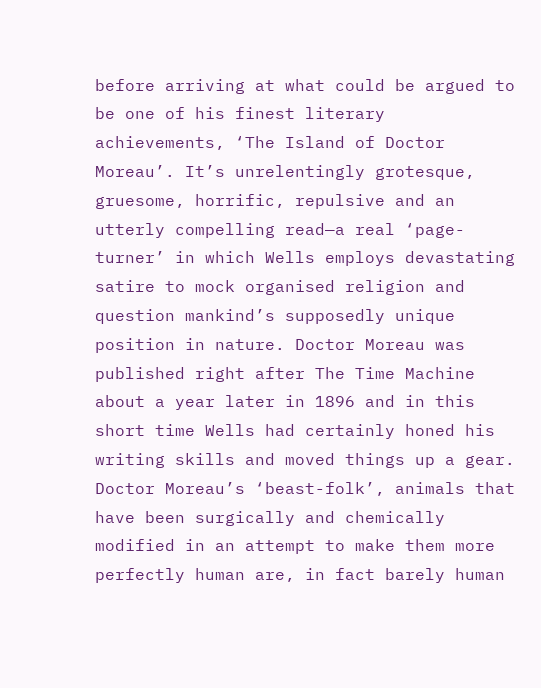before arriving at what could be argued to be one of his finest literary achievements, ‘The Island of Doctor Moreau’. It’s unrelentingly grotesque, gruesome, horrific, repulsive and an utterly compelling read—a real ‘page-turner’ in which Wells employs devastating satire to mock organised religion and question mankind’s supposedly unique position in nature. Doctor Moreau was published right after The Time Machine about a year later in 1896 and in this short time Wells had certainly honed his writing skills and moved things up a gear. Doctor Moreau’s ‘beast-folk’, animals that have been surgically and chemically modified in an attempt to make them more perfectly human are, in fact barely human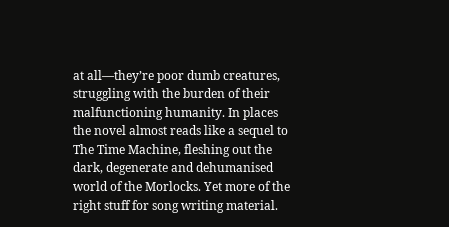at all—they’re poor dumb creatures, struggling with the burden of their malfunctioning humanity. In places the novel almost reads like a sequel to The Time Machine, fleshing out the dark, degenerate and dehumanised world of the Morlocks. Yet more of the right stuff for song writing material.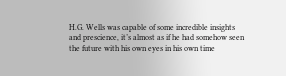H.G. Wells was capable of some incredible insights and prescience, it’s almost as if he had somehow seen the future with his own eyes in his own time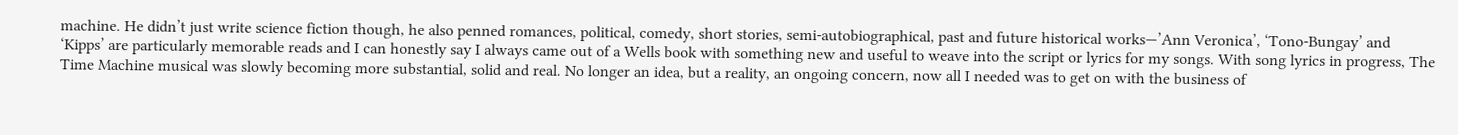machine. He didn’t just write science fiction though, he also penned romances, political, comedy, short stories, semi-autobiographical, past and future historical works—’Ann Veronica’, ‘Tono-Bungay’ and ‘Kipps’ are particularly memorable reads and I can honestly say I always came out of a Wells book with something new and useful to weave into the script or lyrics for my songs. With song lyrics in progress, The Time Machine musical was slowly becoming more substantial, solid and real. No longer an idea, but a reality, an ongoing concern, now all I needed was to get on with the business of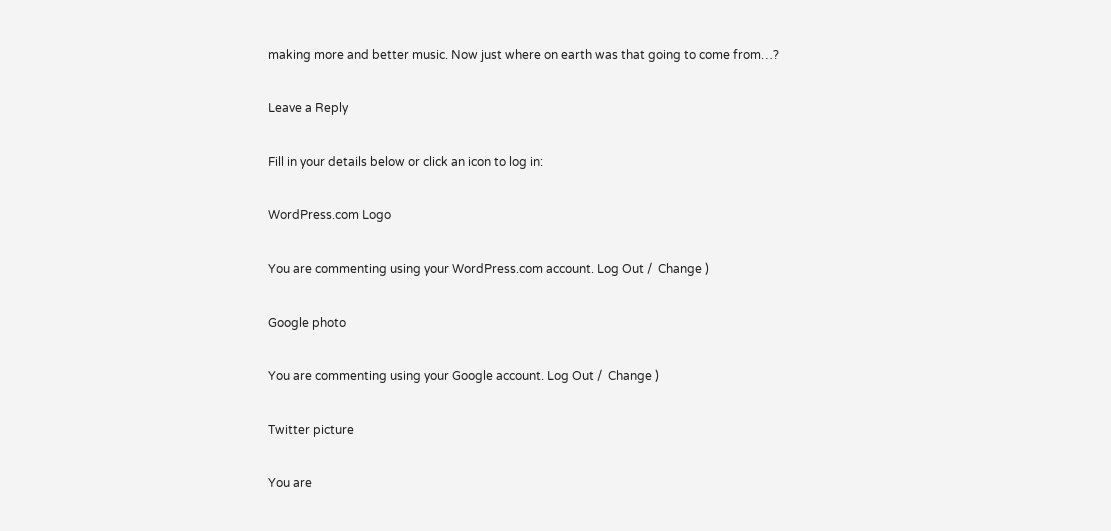making more and better music. Now just where on earth was that going to come from…?

Leave a Reply

Fill in your details below or click an icon to log in:

WordPress.com Logo

You are commenting using your WordPress.com account. Log Out /  Change )

Google photo

You are commenting using your Google account. Log Out /  Change )

Twitter picture

You are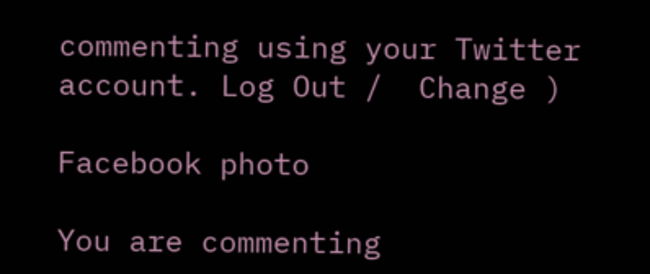commenting using your Twitter account. Log Out /  Change )

Facebook photo

You are commenting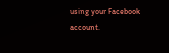using your Facebook account.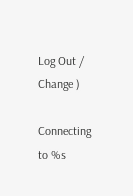Log Out /  Change )

Connecting to %s